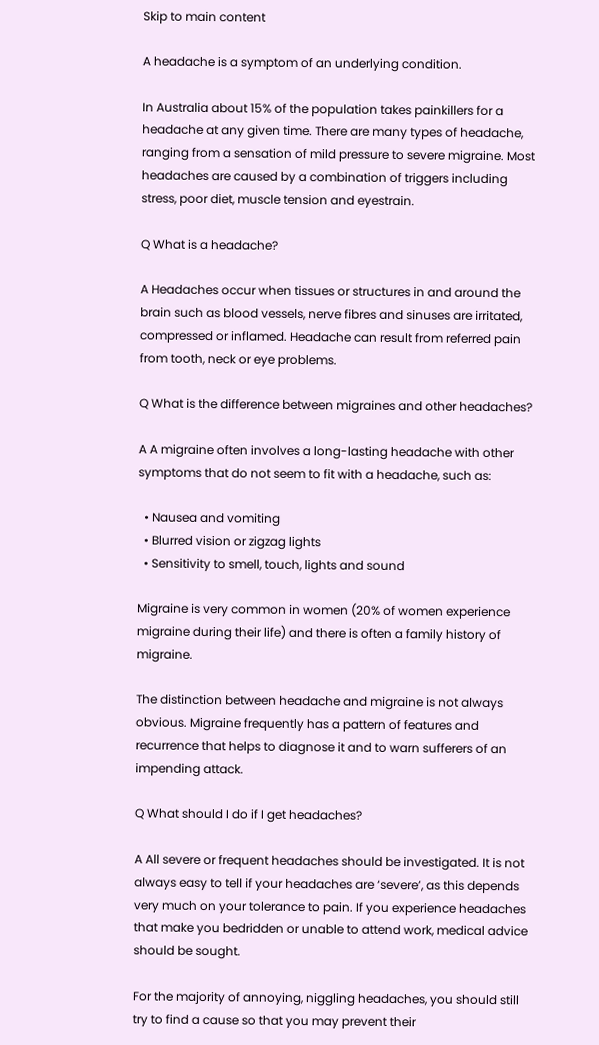Skip to main content

A headache is a symptom of an underlying condition.

In Australia about 15% of the population takes painkillers for a headache at any given time. There are many types of headache, ranging from a sensation of mild pressure to severe migraine. Most headaches are caused by a combination of triggers including stress, poor diet, muscle tension and eyestrain.

Q What is a headache?

A Headaches occur when tissues or structures in and around the brain such as blood vessels, nerve fibres and sinuses are irritated, compressed or inflamed. Headache can result from referred pain from tooth, neck or eye problems.

Q What is the difference between migraines and other headaches?

A A migraine often involves a long-lasting headache with other symptoms that do not seem to fit with a headache, such as:

  • Nausea and vomiting
  • Blurred vision or zigzag lights
  • Sensitivity to smell, touch, lights and sound

Migraine is very common in women (20% of women experience migraine during their life) and there is often a family history of migraine.

The distinction between headache and migraine is not always obvious. Migraine frequently has a pattern of features and recurrence that helps to diagnose it and to warn sufferers of an impending attack.

Q What should I do if I get headaches?

A All severe or frequent headaches should be investigated. It is not always easy to tell if your headaches are ‘severe’, as this depends very much on your tolerance to pain. If you experience headaches that make you bedridden or unable to attend work, medical advice should be sought.

For the majority of annoying, niggling headaches, you should still try to find a cause so that you may prevent their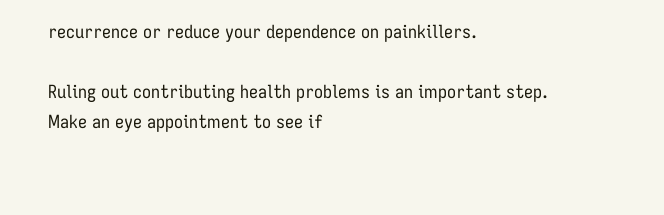recurrence or reduce your dependence on painkillers.

Ruling out contributing health problems is an important step. Make an eye appointment to see if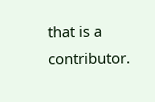that is a contributor.